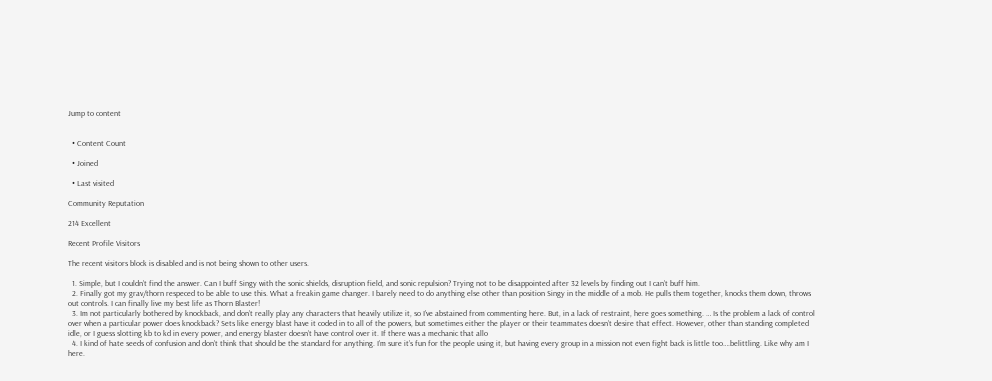Jump to content


  • Content Count

  • Joined

  • Last visited

Community Reputation

214 Excellent

Recent Profile Visitors

The recent visitors block is disabled and is not being shown to other users.

  1. Simple, but I couldn’t find the answer. Can I buff Singy with the sonic shields, disruption field, and sonic repulsion? Trying not to be disappointed after 32 levels by finding out I can’t buff him.
  2. Finally got my grav/thorn respeced to be able to use this. What a freakin game changer. I barely need to do anything else other than position Singy in the middle of a mob. He pulls them together, knocks them down, throws out controls. I can finally live my best life as Thorn Blaster!
  3. Im not particularly bothered by knockback, and don’t really play any characters that heavily utilize it, so I’ve abstained from commenting here. But, in a lack of restraint, here goes something. … Is the problem a lack of control over when a particular power does knockback? Sets like energy blast have it coded in to all of the powers, but sometimes either the player or their teammates doesn’t desire that effect. However, other than standing completed idle, or I guess slotting kb to kd in every power, and energy blaster doesn’t have control over it. If there was a mechanic that allo
  4. I kind of hate seeds of confusion and don’t think that should be the standard for anything. I’m sure it’s fun for the people using it, but having every group in a mission not even fight back is little too….belittling. Like why am I here.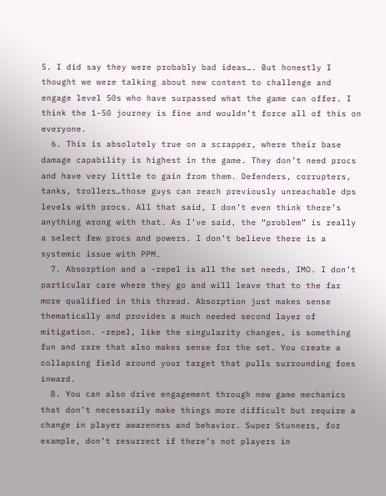5. I did say they were probably bad ideas…. But honestly I thought we were talking about new content to challenge and engage level 50s who have surpassed what the game can offer. I think the 1-50 journey is fine and wouldn’t force all of this on everyone.
  6. This is absolutely true on a scrapper, where their base damage capability is highest in the game. They don’t need procs and have very little to gain from them. Defenders, corrupters, tanks, trollers…those guys can reach previously unreachable dps levels with procs. All that said, I don’t even think there’s anything wrong with that. As I’ve said, the “problem” is really a select few procs and powers. I don’t believe there is a systemic issue with PPM.
  7. Absorption and a -repel is all the set needs, IMO. I don’t particular care where they go and will leave that to the far more qualified in this thread. Absorption just makes sense thematically and provides a much needed second layer of mitigation. -repel, like the singularity changes, is something fun and rare that also makes sense for the set. You create a collapsing field around your target that pulls surrounding foes inward.
  8. You can also drive engagement through new game mechanics that don’t necessarily make things more difficult but require a change in player awareness and behavior. Super Stunners, for example, don’t resurrect if there’s not players in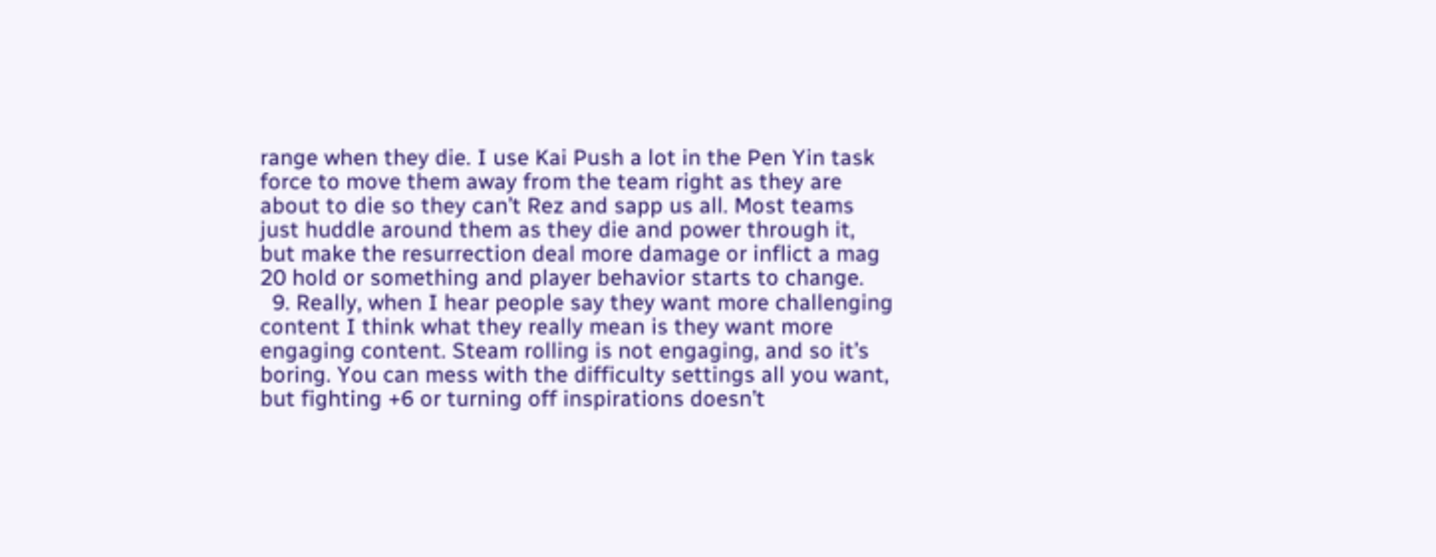range when they die. I use Kai Push a lot in the Pen Yin task force to move them away from the team right as they are about to die so they can’t Rez and sapp us all. Most teams just huddle around them as they die and power through it, but make the resurrection deal more damage or inflict a mag 20 hold or something and player behavior starts to change.
  9. Really, when I hear people say they want more challenging content I think what they really mean is they want more engaging content. Steam rolling is not engaging, and so it’s boring. You can mess with the difficulty settings all you want, but fighting +6 or turning off inspirations doesn’t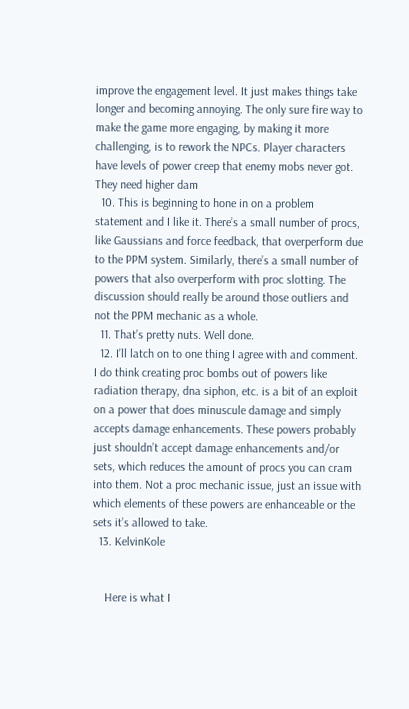improve the engagement level. It just makes things take longer and becoming annoying. The only sure fire way to make the game more engaging, by making it more challenging, is to rework the NPCs. Player characters have levels of power creep that enemy mobs never got. They need higher dam
  10. This is beginning to hone in on a problem statement and I like it. There’s a small number of procs, like Gaussians and force feedback, that overperform due to the PPM system. Similarly, there’s a small number of powers that also overperform with proc slotting. The discussion should really be around those outliers and not the PPM mechanic as a whole.
  11. That’s pretty nuts. Well done.
  12. I’ll latch on to one thing I agree with and comment. I do think creating proc bombs out of powers like radiation therapy, dna siphon, etc. is a bit of an exploit on a power that does minuscule damage and simply accepts damage enhancements. These powers probably just shouldn’t accept damage enhancements and/or sets, which reduces the amount of procs you can cram into them. Not a proc mechanic issue, just an issue with which elements of these powers are enhanceable or the sets it’s allowed to take.
  13. KelvinKole


    Here is what I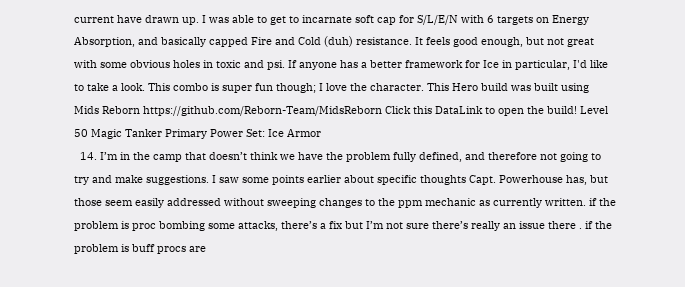current have drawn up. I was able to get to incarnate soft cap for S/L/E/N with 6 targets on Energy Absorption, and basically capped Fire and Cold (duh) resistance. It feels good enough, but not great with some obvious holes in toxic and psi. If anyone has a better framework for Ice in particular, I'd like to take a look. This combo is super fun though; I love the character. This Hero build was built using Mids Reborn https://github.com/Reborn-Team/MidsReborn Click this DataLink to open the build! Level 50 Magic Tanker Primary Power Set: Ice Armor
  14. I’m in the camp that doesn’t think we have the problem fully defined, and therefore not going to try and make suggestions. I saw some points earlier about specific thoughts Capt. Powerhouse has, but those seem easily addressed without sweeping changes to the ppm mechanic as currently written. if the problem is proc bombing some attacks, there’s a fix but I’m not sure there’s really an issue there . if the problem is buff procs are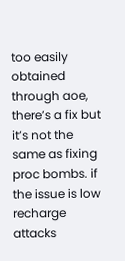too easily obtained through aoe, there’s a fix but it’s not the same as fixing proc bombs. if the issue is low recharge attacks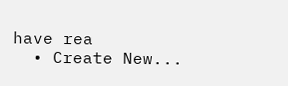have rea
  • Create New...